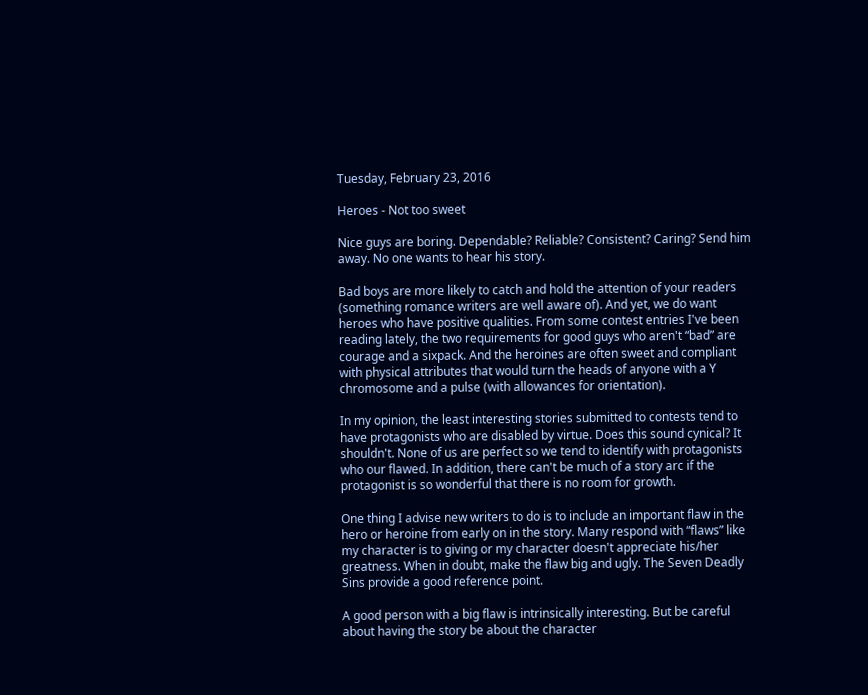Tuesday, February 23, 2016

Heroes - Not too sweet

Nice guys are boring. Dependable? Reliable? Consistent? Caring? Send him away. No one wants to hear his story.

Bad boys are more likely to catch and hold the attention of your readers (something romance writers are well aware of). And yet, we do want heroes who have positive qualities. From some contest entries I've been reading lately, the two requirements for good guys who aren't “bad” are courage and a sixpack. And the heroines are often sweet and compliant with physical attributes that would turn the heads of anyone with a Y chromosome and a pulse (with allowances for orientation).

In my opinion, the least interesting stories submitted to contests tend to have protagonists who are disabled by virtue. Does this sound cynical? It shouldn't. None of us are perfect so we tend to identify with protagonists who our flawed. In addition, there can't be much of a story arc if the protagonist is so wonderful that there is no room for growth.

One thing I advise new writers to do is to include an important flaw in the hero or heroine from early on in the story. Many respond with “flaws” like my character is to giving or my character doesn't appreciate his/her greatness. When in doubt, make the flaw big and ugly. The Seven Deadly Sins provide a good reference point.

A good person with a big flaw is intrinsically interesting. But be careful about having the story be about the character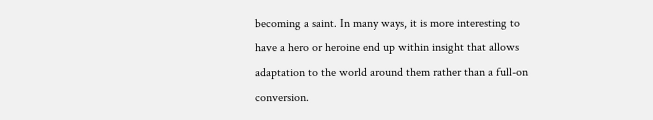becoming a saint. In many ways, it is more interesting to have a hero or heroine end up within insight that allows adaptation to the world around them rather than a full-on conversion.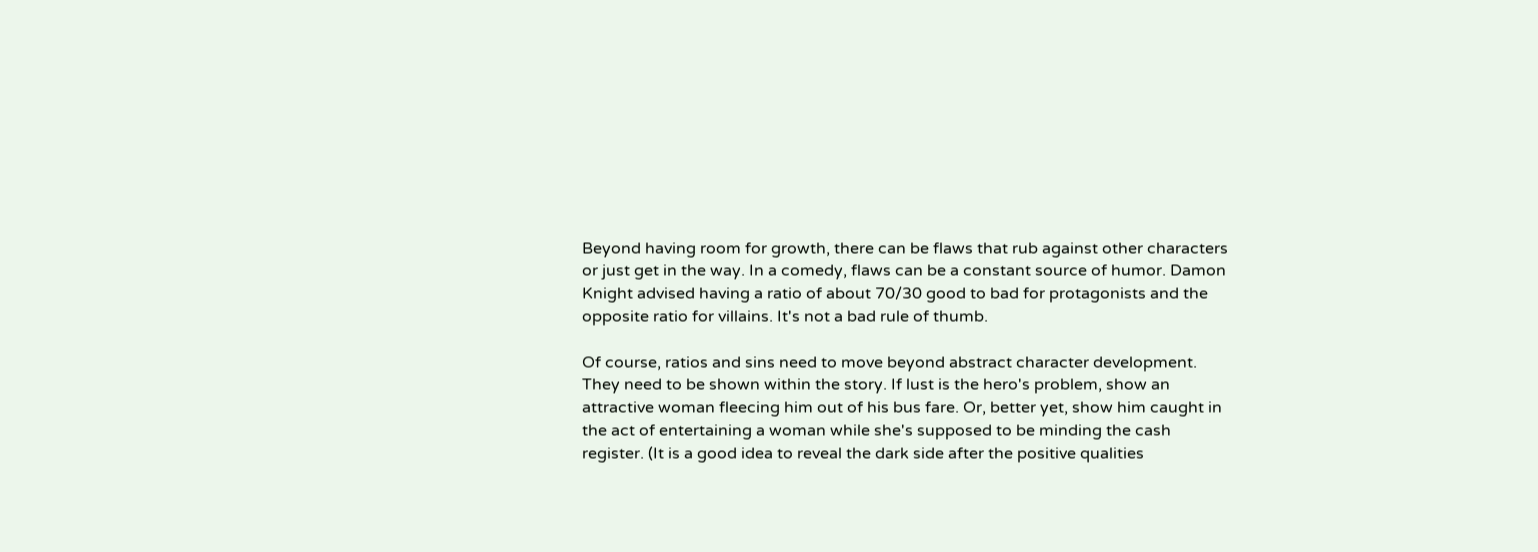Beyond having room for growth, there can be flaws that rub against other characters or just get in the way. In a comedy, flaws can be a constant source of humor. Damon Knight advised having a ratio of about 70/30 good to bad for protagonists and the opposite ratio for villains. It's not a bad rule of thumb.

Of course, ratios and sins need to move beyond abstract character development. They need to be shown within the story. If lust is the hero's problem, show an attractive woman fleecing him out of his bus fare. Or, better yet, show him caught in the act of entertaining a woman while she's supposed to be minding the cash register. (It is a good idea to reveal the dark side after the positive qualities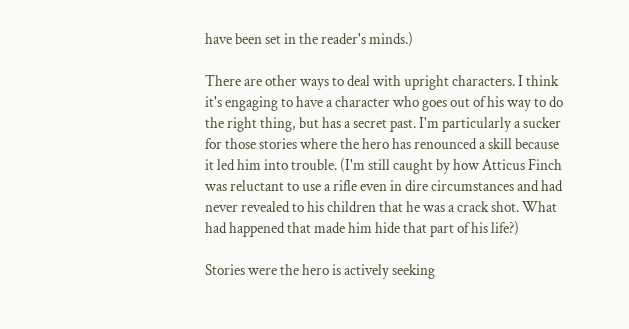have been set in the reader's minds.)

There are other ways to deal with upright characters. I think it's engaging to have a character who goes out of his way to do the right thing, but has a secret past. I'm particularly a sucker for those stories where the hero has renounced a skill because it led him into trouble. (I'm still caught by how Atticus Finch was reluctant to use a rifle even in dire circumstances and had never revealed to his children that he was a crack shot. What had happened that made him hide that part of his life?)

Stories were the hero is actively seeking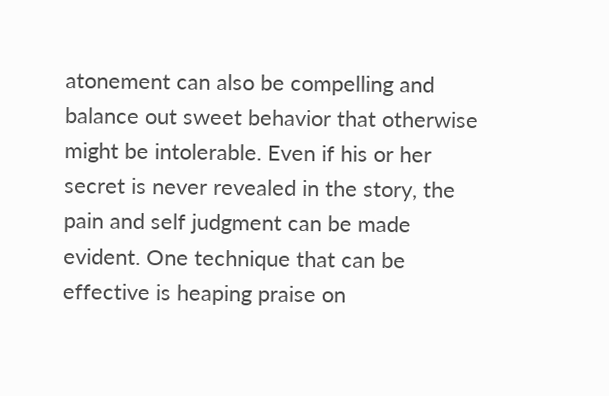atonement can also be compelling and balance out sweet behavior that otherwise might be intolerable. Even if his or her secret is never revealed in the story, the pain and self judgment can be made evident. One technique that can be effective is heaping praise on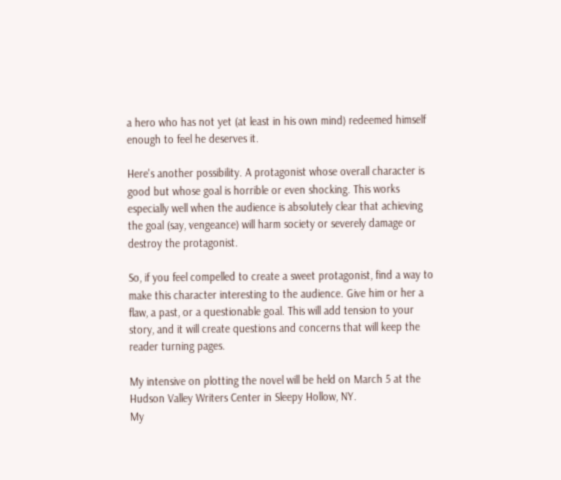a hero who has not yet (at least in his own mind) redeemed himself enough to feel he deserves it.

Here's another possibility. A protagonist whose overall character is good but whose goal is horrible or even shocking. This works especially well when the audience is absolutely clear that achieving the goal (say, vengeance) will harm society or severely damage or destroy the protagonist.

So, if you feel compelled to create a sweet protagonist, find a way to make this character interesting to the audience. Give him or her a flaw, a past, or a questionable goal. This will add tension to your story, and it will create questions and concerns that will keep the reader turning pages.

My intensive on plotting the novel will be held on March 5 at the Hudson Valley Writers Center in Sleepy Hollow, NY.
My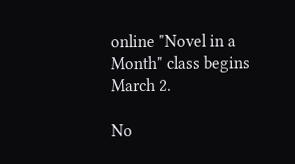online "Novel in a Month" class begins March 2.

No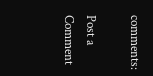comments:

Post a Comment